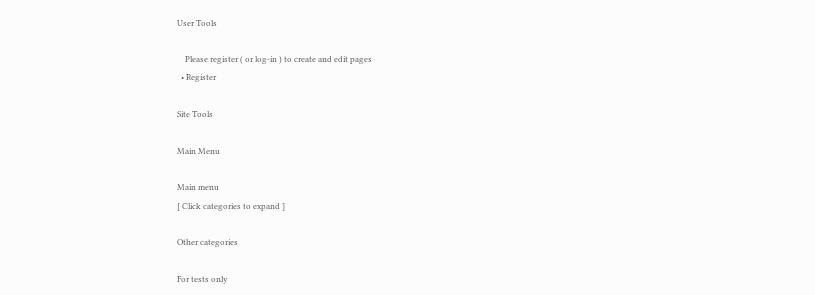User Tools

    Please register ( or log-in ) to create and edit pages
  • Register

Site Tools

Main Menu

Main menu
[ Click categories to expand ]

Other categories

For tests only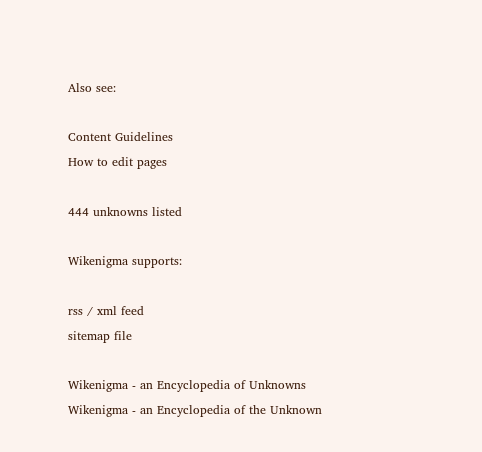Also see:

Content Guidelines
How to edit pages

444 unknowns listed

Wikenigma supports:

rss / xml feed
sitemap file

Wikenigma - an Encyclopedia of Unknowns Wikenigma - an Encyclopedia of the Unknown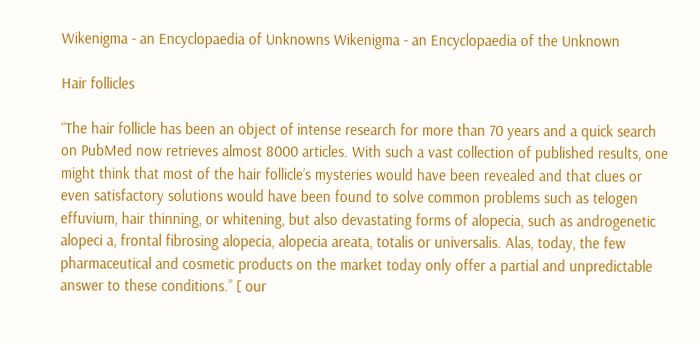Wikenigma - an Encyclopaedia of Unknowns Wikenigma - an Encyclopaedia of the Unknown

Hair follicles

“The hair follicle has been an object of intense research for more than 70 years and a quick search on PubMed now retrieves almost 8000 articles. With such a vast collection of published results, one might think that most of the hair follicle’s mysteries would have been revealed and that clues or even satisfactory solutions would have been found to solve common problems such as telogen effuvium, hair thinning, or whitening, but also devastating forms of alopecia, such as androgenetic alopeci a, frontal fibrosing alopecia, alopecia areata, totalis or universalis. Alas, today, the few pharmaceutical and cosmetic products on the market today only offer a partial and unpredictable answer to these conditions.” [ our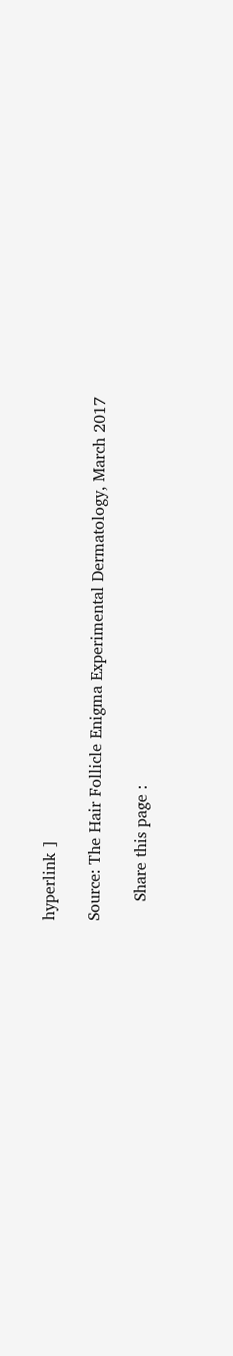hyperlink ]

Source: The Hair Follicle Enigma Experimental Dermatology, March 2017

    Share this page :